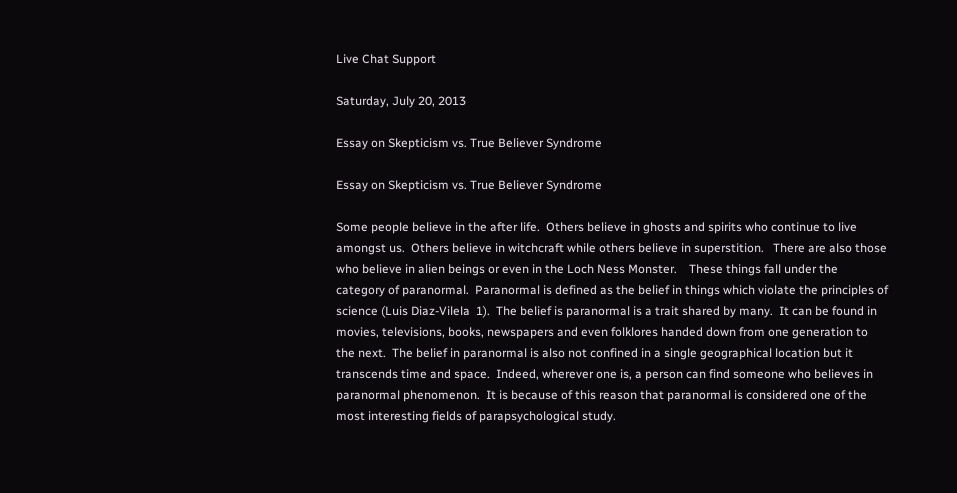Live Chat Support

Saturday, July 20, 2013

Essay on Skepticism vs. True Believer Syndrome

Essay on Skepticism vs. True Believer Syndrome

Some people believe in the after life.  Others believe in ghosts and spirits who continue to live amongst us.  Others believe in witchcraft while others believe in superstition.   There are also those who believe in alien beings or even in the Loch Ness Monster.    These things fall under the category of paranormal.  Paranormal is defined as the belief in things which violate the principles of science (Luis Diaz-Vilela  1).  The belief is paranormal is a trait shared by many.  It can be found in movies, televisions, books, newspapers and even folklores handed down from one generation to the next.  The belief in paranormal is also not confined in a single geographical location but it transcends time and space.  Indeed, wherever one is, a person can find someone who believes in paranormal phenomenon.  It is because of this reason that paranormal is considered one of the most interesting fields of parapsychological study.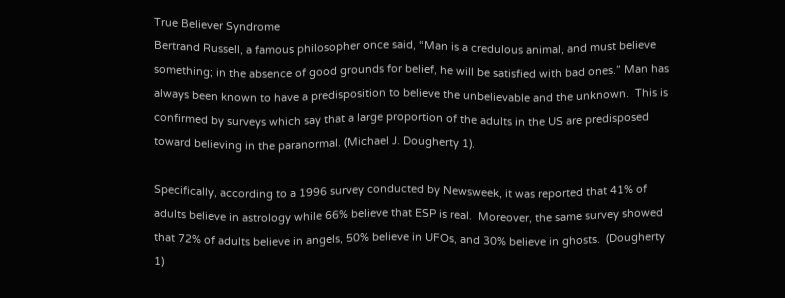True Believer Syndrome
Bertrand Russell, a famous philosopher once said, “Man is a credulous animal, and must believe something; in the absence of good grounds for belief, he will be satisfied with bad ones.” Man has always been known to have a predisposition to believe the unbelievable and the unknown.  This is confirmed by surveys which say that a large proportion of the adults in the US are predisposed toward believing in the paranormal. (Michael J. Dougherty 1).

Specifically, according to a 1996 survey conducted by Newsweek, it was reported that 41% of adults believe in astrology while 66% believe that ESP is real.  Moreover, the same survey showed that 72% of adults believe in angels, 50% believe in UFOs, and 30% believe in ghosts.  (Dougherty 1)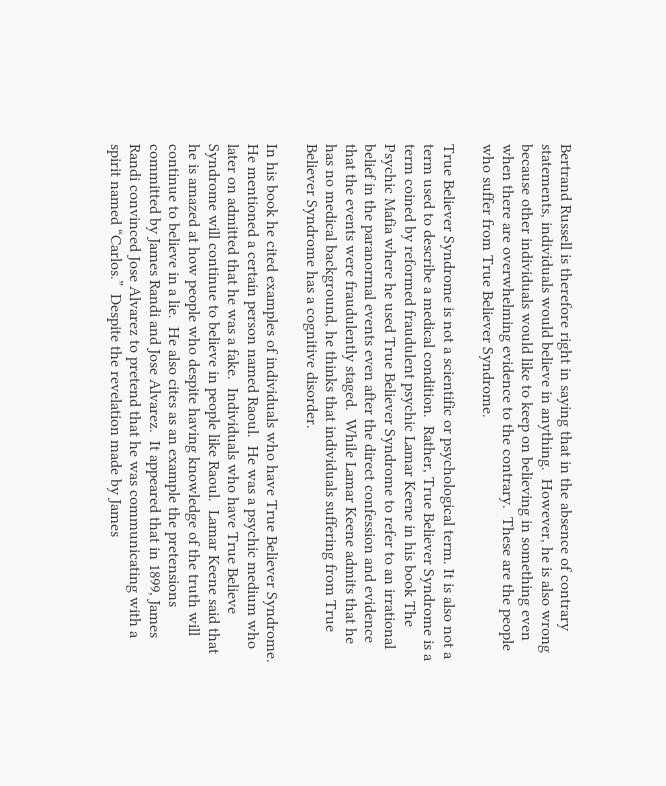Bertrand Russell is therefore right in saying that in the absence of contrary statements, individuals would believe in anything.  However, he is also wrong because other individuals would like to keep on believing in something even when there are overwhelming evidence to the contrary.  These are the people who suffer from True Believer Syndrome.

True Believer Syndrome is not a scientific or psychological term. It is also not a term used to describe a medical condition.  Rather, True Believer Syndrome is a term coined by reformed fraudulent psychic Lamar Keene in his book The Psychic Mafia where he used True Believer Syndrome to refer to an irrational belief in the paranormal events even after the direct confession and evidence that the events were fraudulently staged.  While Lamar Keene admits that he has no medical background, he thinks that individuals suffering from True Believer Syndrome has a cognitive disorder.

In his book he cited examples of individuals who have True Believer Syndrome.  He mentioned a certain person named Raoul.  He was a psychic medium who later on admitted that he was a fake.  Individuals who have True Believe Syndrome will continue to believe in people like Raoul.  Lamar Keene said that he is amazed at how people who despite having knowledge of the truth will continue to believe in a lie.  He also cites as an example the pretensions committed by James Randi and Jose Alvarez.  It appeared that in 1899, James Randi convinced Jose Alvarez to pretend that he was communicating with a spirit named “Carlos.”  Despite the revelation made by James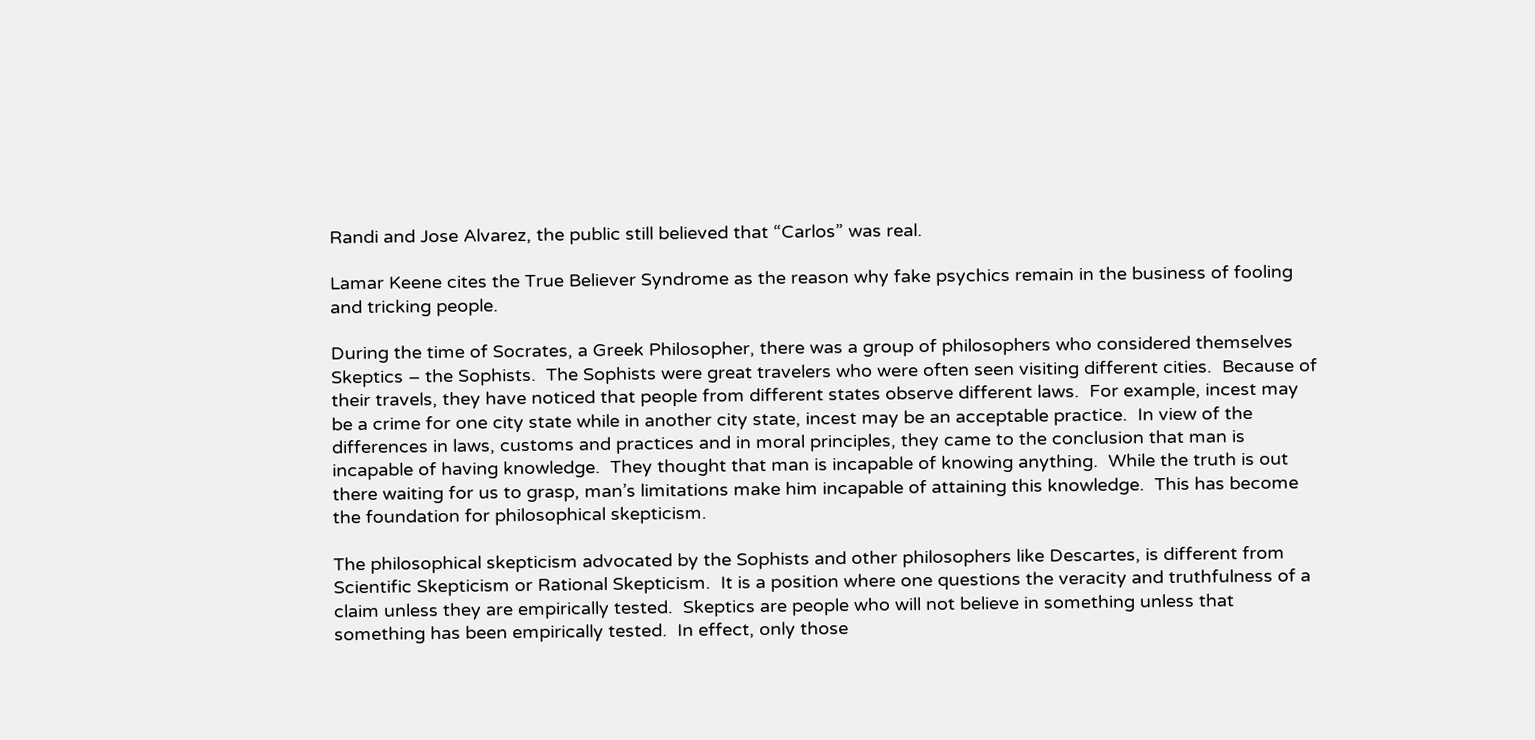Randi and Jose Alvarez, the public still believed that “Carlos” was real.

Lamar Keene cites the True Believer Syndrome as the reason why fake psychics remain in the business of fooling and tricking people.

During the time of Socrates, a Greek Philosopher, there was a group of philosophers who considered themselves Skeptics – the Sophists.  The Sophists were great travelers who were often seen visiting different cities.  Because of their travels, they have noticed that people from different states observe different laws.  For example, incest may be a crime for one city state while in another city state, incest may be an acceptable practice.  In view of the differences in laws, customs and practices and in moral principles, they came to the conclusion that man is incapable of having knowledge.  They thought that man is incapable of knowing anything.  While the truth is out there waiting for us to grasp, man’s limitations make him incapable of attaining this knowledge.  This has become the foundation for philosophical skepticism.

The philosophical skepticism advocated by the Sophists and other philosophers like Descartes, is different from Scientific Skepticism or Rational Skepticism.  It is a position where one questions the veracity and truthfulness of a claim unless they are empirically tested.  Skeptics are people who will not believe in something unless that something has been empirically tested.  In effect, only those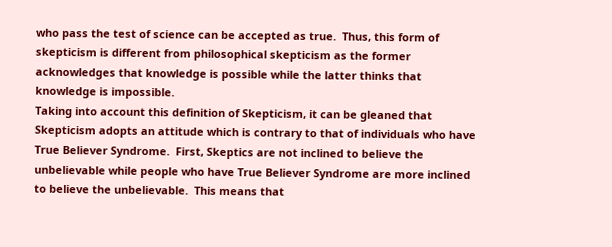who pass the test of science can be accepted as true.  Thus, this form of skepticism is different from philosophical skepticism as the former acknowledges that knowledge is possible while the latter thinks that knowledge is impossible.
Taking into account this definition of Skepticism, it can be gleaned that Skepticism adopts an attitude which is contrary to that of individuals who have True Believer Syndrome.  First, Skeptics are not inclined to believe the unbelievable while people who have True Believer Syndrome are more inclined to believe the unbelievable.  This means that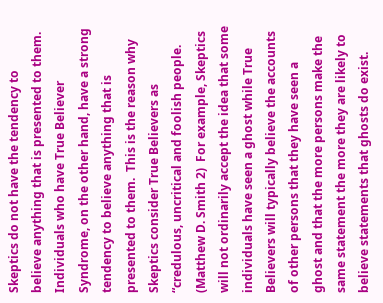Skeptics do not have the tendency to believe anything that is presented to them.  Individuals who have True Believer Syndrome, on the other hand, have a strong tendency to believe anything that is presented to them.  This is the reason why Skeptics consider True Believers as “credulous, uncritical and foolish people. (Matthew D. Smith 2)  For example, Skeptics will not ordinarily accept the idea that some individuals have seen a ghost while True Believers will typically believe the accounts of other persons that they have seen a ghost and that the more persons make the same statement the more they are likely to believe statements that ghosts do exist.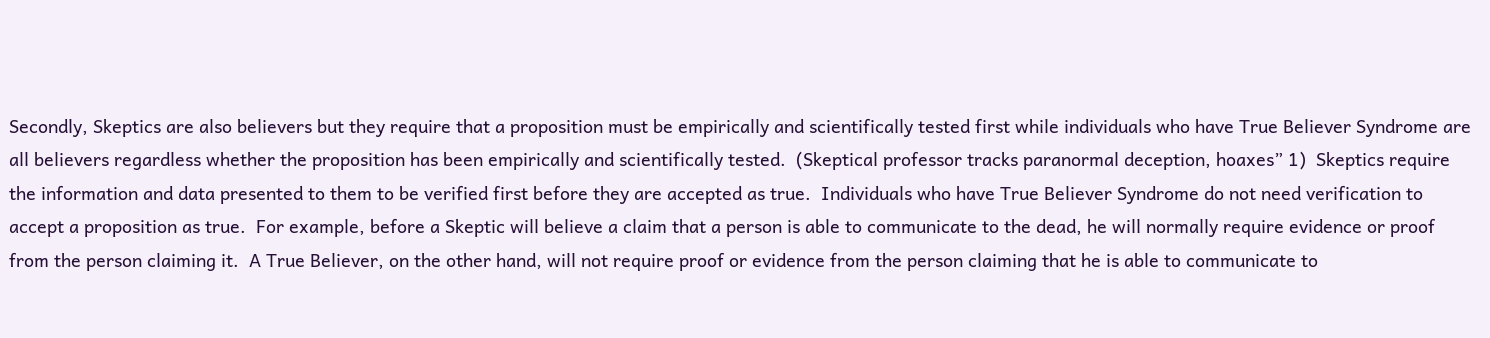Secondly, Skeptics are also believers but they require that a proposition must be empirically and scientifically tested first while individuals who have True Believer Syndrome are all believers regardless whether the proposition has been empirically and scientifically tested.  (Skeptical professor tracks paranormal deception, hoaxes” 1)  Skeptics require the information and data presented to them to be verified first before they are accepted as true.  Individuals who have True Believer Syndrome do not need verification to accept a proposition as true.  For example, before a Skeptic will believe a claim that a person is able to communicate to the dead, he will normally require evidence or proof from the person claiming it.  A True Believer, on the other hand, will not require proof or evidence from the person claiming that he is able to communicate to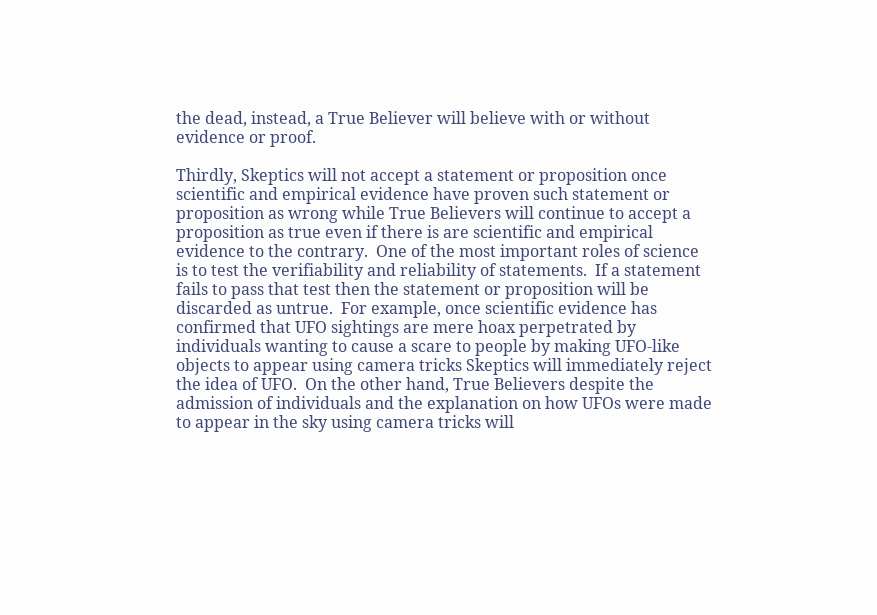the dead, instead, a True Believer will believe with or without evidence or proof.

Thirdly, Skeptics will not accept a statement or proposition once scientific and empirical evidence have proven such statement or proposition as wrong while True Believers will continue to accept a proposition as true even if there is are scientific and empirical evidence to the contrary.  One of the most important roles of science is to test the verifiability and reliability of statements.  If a statement fails to pass that test then the statement or proposition will be discarded as untrue.  For example, once scientific evidence has confirmed that UFO sightings are mere hoax perpetrated by individuals wanting to cause a scare to people by making UFO-like objects to appear using camera tricks Skeptics will immediately reject the idea of UFO.  On the other hand, True Believers despite the admission of individuals and the explanation on how UFOs were made to appear in the sky using camera tricks will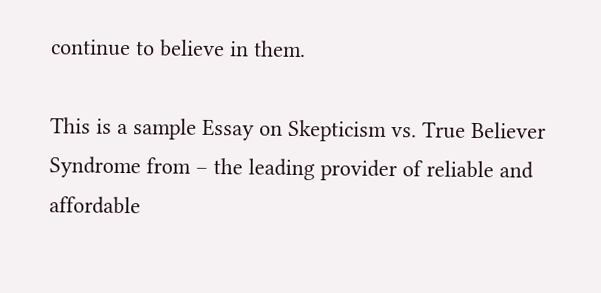continue to believe in them.

This is a sample Essay on Skepticism vs. True Believer Syndrome from – the leading provider of reliable and affordable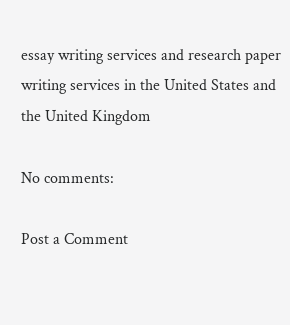essay writing services and research paper writing services in the United States and the United Kingdom

No comments:

Post a Comment